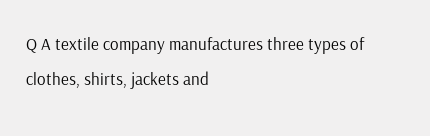Q A textile company manufactures three types of clothes, shirts, jackets and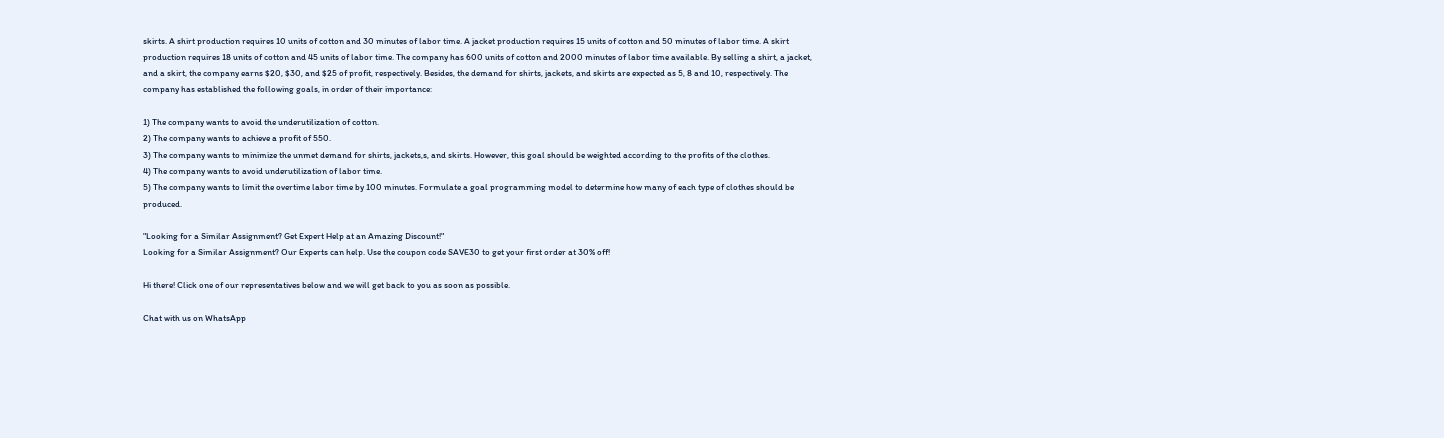skirts. A shirt production requires 10 units of cotton and 30 minutes of labor time. A jacket production requires 15 units of cotton and 50 minutes of labor time. A skirt production requires 18 units of cotton and 45 units of labor time. The company has 600 units of cotton and 2000 minutes of labor time available. By selling a shirt, a jacket, and a skirt, the company earns $20, $30, and $25 of profit, respectively. Besides, the demand for shirts, jackets, and skirts are expected as 5, 8 and 10, respectively. The company has established the following goals, in order of their importance:

1) The company wants to avoid the underutilization of cotton.
2) The company wants to achieve a profit of 550.
3) The company wants to minimize the unmet demand for shirts, jackets,s, and skirts. However, this goal should be weighted according to the profits of the clothes.
4) The company wants to avoid underutilization of labor time.
5) The company wants to limit the overtime labor time by 100 minutes. Formulate a goal programming model to determine how many of each type of clothes should be produced.

"Looking for a Similar Assignment? Get Expert Help at an Amazing Discount!"
Looking for a Similar Assignment? Our Experts can help. Use the coupon code SAVE30 to get your first order at 30% off!

Hi there! Click one of our representatives below and we will get back to you as soon as possible.

Chat with us on WhatsApp